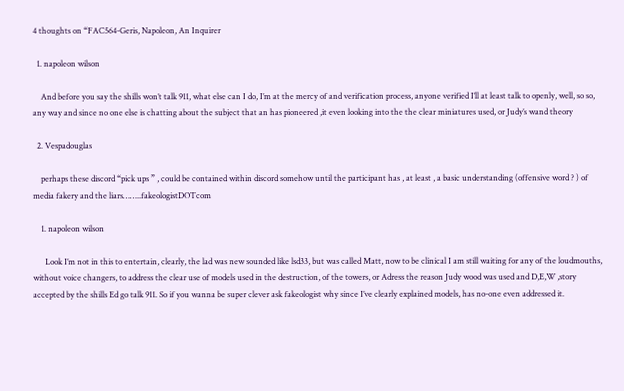4 thoughts on “FAC564-Geris, Napoleon, An Inquirer

  1. napoleon wilson

    And before you say the shills won’t talk 911, what else can I do, I’m at the mercy of and verification process, anyone verified I’ll at least talk to openly, well, so so, any way and since no one else is chatting about the subject that an has pioneered ,it even looking into the the clear miniatures used, or Judy’s wand theory

  2. Vespadouglas

    perhaps these discord “pick ups ” , could be contained within discord somehow until the participant has , at least , a basic understanding (offensive word ? ) of media fakery and the liars……..fakeologistDOTcom

    1. napoleon wilson

      Look I’m not in this to entertain, clearly, the lad was new sounded like lsd33, but was called Matt, now to be clinical I am still waiting for any of the loudmouths, without voice changers, to address the clear use of models used in the destruction, of the towers, or Adress the reason Judy wood was used and D,E,W ,story accepted by the shills Ed go talk 911. So if you wanna be super clever ask fakeologist why since I’ve clearly explained models, has no-one even addressed it.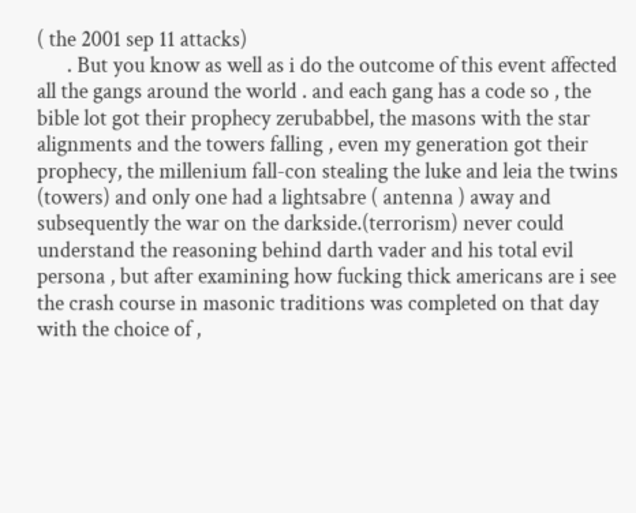( the 2001 sep 11 attacks)
      . But you know as well as i do the outcome of this event affected all the gangs around the world . and each gang has a code so , the bible lot got their prophecy zerubabbel, the masons with the star alignments and the towers falling , even my generation got their prophecy, the millenium fall-con stealing the luke and leia the twins (towers) and only one had a lightsabre ( antenna ) away and subsequently the war on the darkside.(terrorism) never could understand the reasoning behind darth vader and his total evil persona , but after examining how fucking thick americans are i see the crash course in masonic traditions was completed on that day with the choice of ,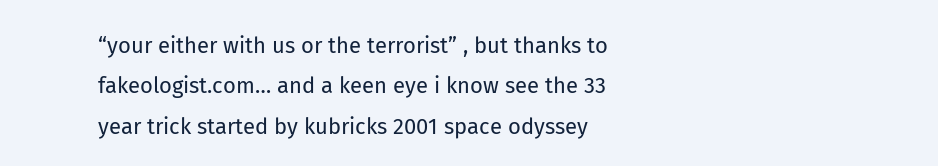“your either with us or the terrorist” , but thanks to fakeologist.com… and a keen eye i know see the 33 year trick started by kubricks 2001 space odyssey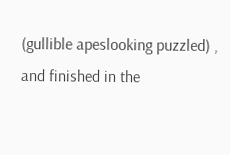(gullible apeslooking puzzled) , and finished in the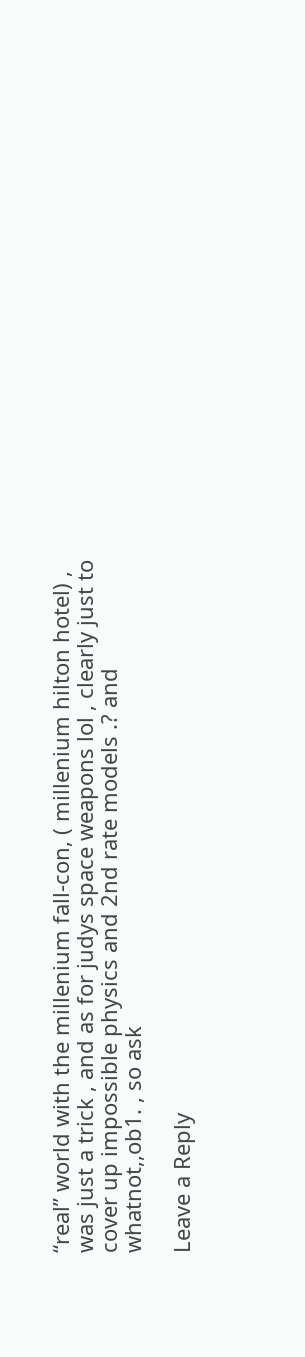“real” world with the millenium fall-con, ( millenium hilton hotel) , was just a trick , and as for judys space weapons lol , clearly just to cover up impossible physics and 2nd rate models .? and whatnot,,ob1. , so ask

Leave a Reply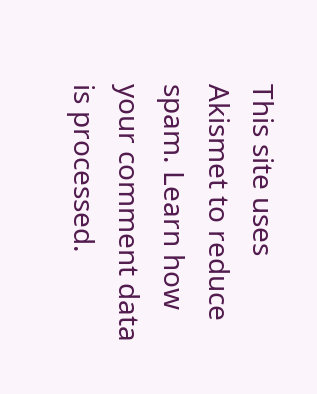This site uses Akismet to reduce spam. Learn how your comment data is processed.